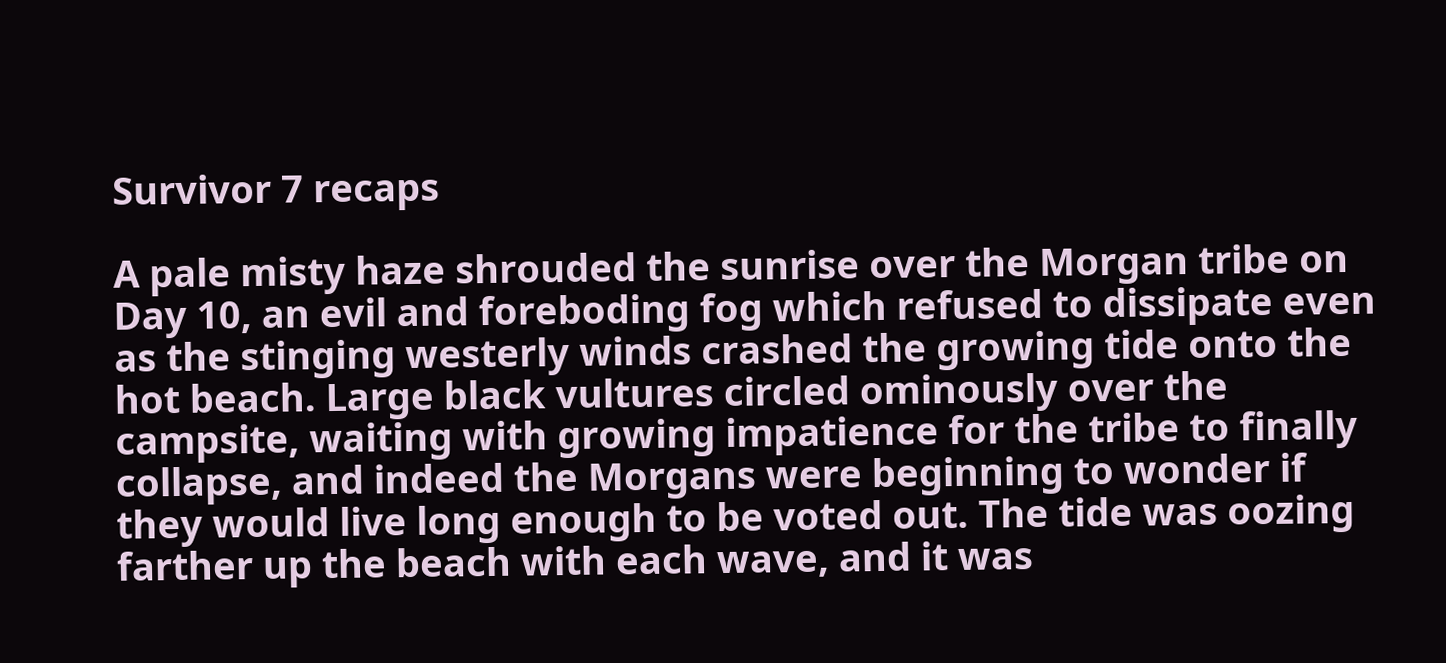Survivor 7 recaps

A pale misty haze shrouded the sunrise over the Morgan tribe on Day 10, an evil and foreboding fog which refused to dissipate even as the stinging westerly winds crashed the growing tide onto the hot beach. Large black vultures circled ominously over the campsite, waiting with growing impatience for the tribe to finally collapse, and indeed the Morgans were beginning to wonder if they would live long enough to be voted out. The tide was oozing farther up the beach with each wave, and it was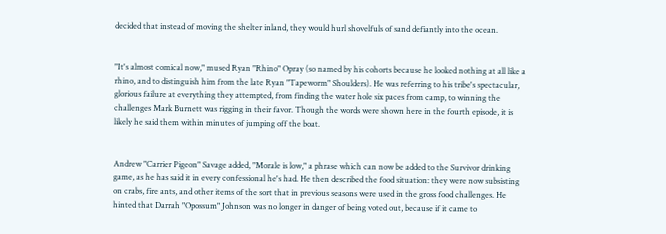decided that instead of moving the shelter inland, they would hurl shovelfuls of sand defiantly into the ocean.


"It's almost comical now," mused Ryan "Rhino" Opray (so named by his cohorts because he looked nothing at all like a rhino, and to distinguish him from the late Ryan "Tapeworm" Shoulders). He was referring to his tribe's spectacular, glorious failure at everything they attempted, from finding the water hole six paces from camp, to winning the challenges Mark Burnett was rigging in their favor. Though the words were shown here in the fourth episode, it is likely he said them within minutes of jumping off the boat.


Andrew "Carrier Pigeon" Savage added, "Morale is low," a phrase which can now be added to the Survivor drinking game, as he has said it in every confessional he's had. He then described the food situation: they were now subsisting on crabs, fire ants, and other items of the sort that in previous seasons were used in the gross food challenges. He hinted that Darrah "Opossum" Johnson was no longer in danger of being voted out, because if it came to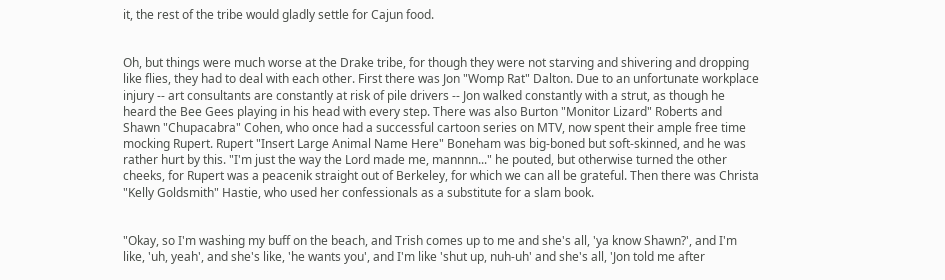it, the rest of the tribe would gladly settle for Cajun food.


Oh, but things were much worse at the Drake tribe, for though they were not starving and shivering and dropping like flies, they had to deal with each other. First there was Jon "Womp Rat" Dalton. Due to an unfortunate workplace injury -- art consultants are constantly at risk of pile drivers -- Jon walked constantly with a strut, as though he heard the Bee Gees playing in his head with every step. There was also Burton "Monitor Lizard" Roberts and Shawn "Chupacabra" Cohen, who once had a successful cartoon series on MTV, now spent their ample free time mocking Rupert. Rupert "Insert Large Animal Name Here" Boneham was big-boned but soft-skinned, and he was rather hurt by this. "I'm just the way the Lord made me, mannnn..." he pouted, but otherwise turned the other cheeks, for Rupert was a peacenik straight out of Berkeley, for which we can all be grateful. Then there was Christa "Kelly Goldsmith" Hastie, who used her confessionals as a substitute for a slam book.


"Okay, so I'm washing my buff on the beach, and Trish comes up to me and she's all, 'ya know Shawn?', and I'm like, 'uh, yeah', and she's like, 'he wants you', and I'm like 'shut up, nuh-uh' and she's all, 'Jon told me after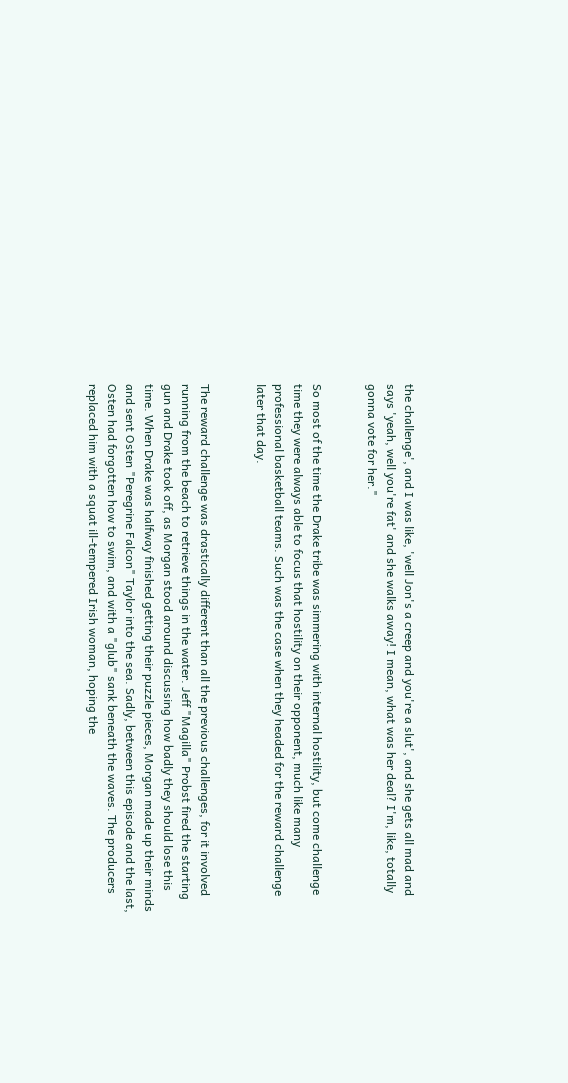the challenge', and I was like, 'well Jon's a creep and you're a slut', and she gets all mad and says 'yeah, well you're fat' and she walks away! I mean, what was her deal? I'm, like, totally gonna vote for her."


So most of the time the Drake tribe was simmering with internal hostility, but come challenge time they were always able to focus that hostility on their opponent, much like many professional basketball teams. Such was the case when they headed for the reward challenge later that day.


The reward challenge was drastically different than all the previous challenges, for it involved running from the beach to retrieve things in the water. Jeff "Magilla" Probst fired the starting gun and Drake took off, as Morgan stood around discussing how badly they should lose this time. When Drake was halfway finished getting their puzzle pieces, Morgan made up their minds and sent Osten "Peregrine Falcon" Taylor into the sea. Sadly, between this episode and the last, Osten had forgotten how to swim, and with a "glub" sank beneath the waves. The producers replaced him with a squat ill-tempered Irish woman, hoping the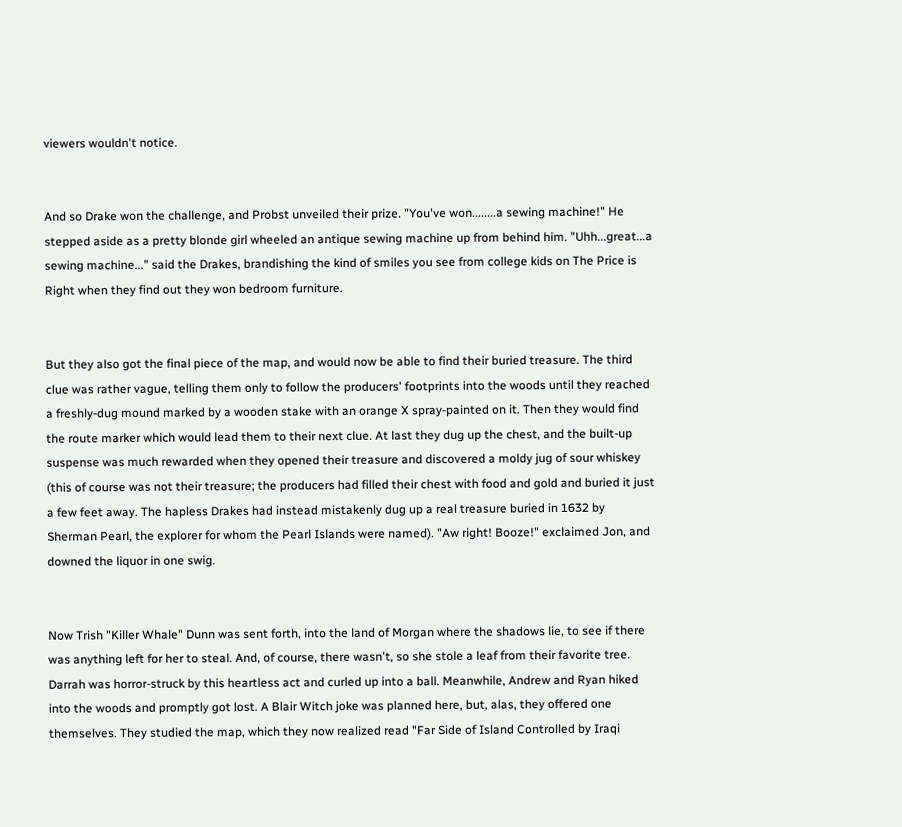viewers wouldn't notice.


And so Drake won the challenge, and Probst unveiled their prize. "You've won........a sewing machine!" He stepped aside as a pretty blonde girl wheeled an antique sewing machine up from behind him. "Uhh...great...a sewing machine..." said the Drakes, brandishing the kind of smiles you see from college kids on The Price is Right when they find out they won bedroom furniture.


But they also got the final piece of the map, and would now be able to find their buried treasure. The third clue was rather vague, telling them only to follow the producers' footprints into the woods until they reached a freshly-dug mound marked by a wooden stake with an orange X spray-painted on it. Then they would find the route marker which would lead them to their next clue. At last they dug up the chest, and the built-up suspense was much rewarded when they opened their treasure and discovered a moldy jug of sour whiskey (this of course was not their treasure; the producers had filled their chest with food and gold and buried it just a few feet away. The hapless Drakes had instead mistakenly dug up a real treasure buried in 1632 by Sherman Pearl, the explorer for whom the Pearl Islands were named). "Aw right! Booze!" exclaimed Jon, and downed the liquor in one swig.


Now Trish "Killer Whale" Dunn was sent forth, into the land of Morgan where the shadows lie, to see if there was anything left for her to steal. And, of course, there wasn't, so she stole a leaf from their favorite tree. Darrah was horror-struck by this heartless act and curled up into a ball. Meanwhile, Andrew and Ryan hiked into the woods and promptly got lost. A Blair Witch joke was planned here, but, alas, they offered one themselves. They studied the map, which they now realized read "Far Side of Island Controlled by Iraqi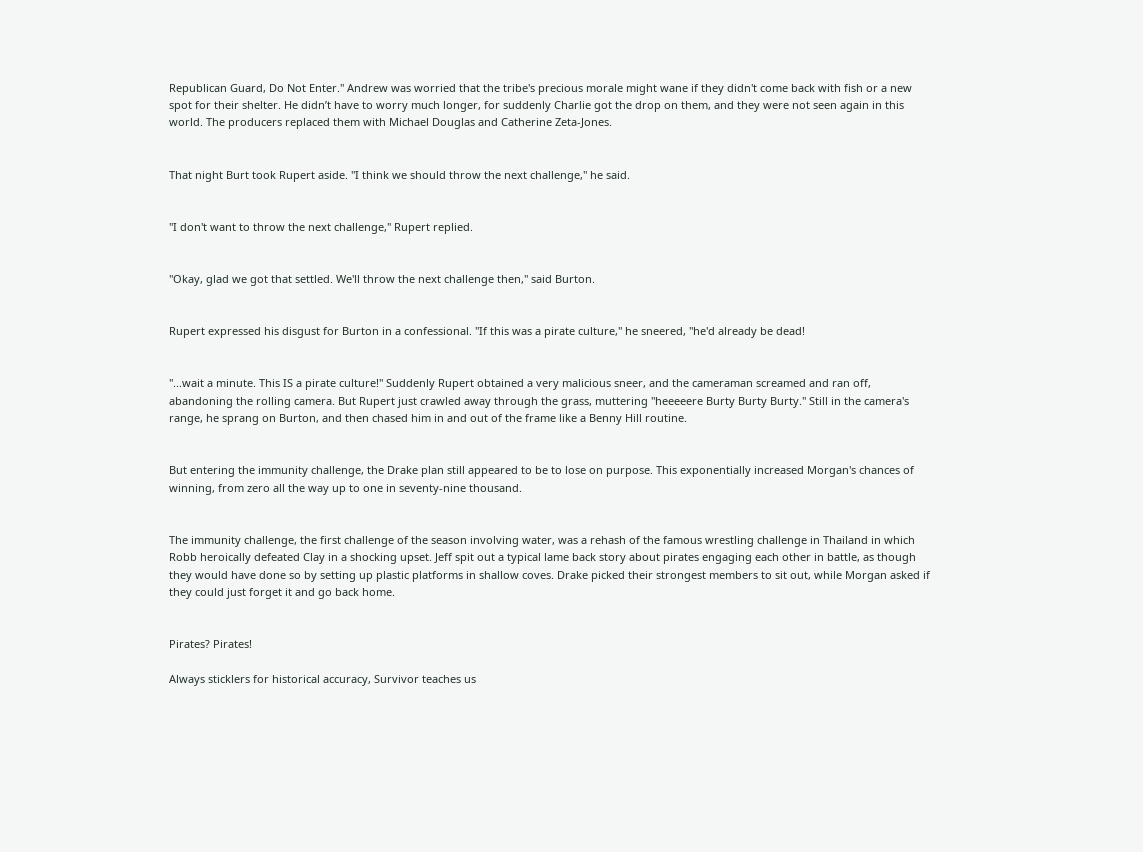Republican Guard, Do Not Enter." Andrew was worried that the tribe's precious morale might wane if they didn't come back with fish or a new spot for their shelter. He didn’t have to worry much longer, for suddenly Charlie got the drop on them, and they were not seen again in this world. The producers replaced them with Michael Douglas and Catherine Zeta-Jones.


That night Burt took Rupert aside. "I think we should throw the next challenge," he said.


"I don't want to throw the next challenge," Rupert replied.


"Okay, glad we got that settled. We'll throw the next challenge then," said Burton.


Rupert expressed his disgust for Burton in a confessional. "If this was a pirate culture," he sneered, "he'd already be dead!


"...wait a minute. This IS a pirate culture!" Suddenly Rupert obtained a very malicious sneer, and the cameraman screamed and ran off, abandoning the rolling camera. But Rupert just crawled away through the grass, muttering "heeeeere Burty Burty Burty." Still in the camera's range, he sprang on Burton, and then chased him in and out of the frame like a Benny Hill routine.


But entering the immunity challenge, the Drake plan still appeared to be to lose on purpose. This exponentially increased Morgan's chances of winning, from zero all the way up to one in seventy-nine thousand.


The immunity challenge, the first challenge of the season involving water, was a rehash of the famous wrestling challenge in Thailand in which Robb heroically defeated Clay in a shocking upset. Jeff spit out a typical lame back story about pirates engaging each other in battle, as though they would have done so by setting up plastic platforms in shallow coves. Drake picked their strongest members to sit out, while Morgan asked if they could just forget it and go back home.


Pirates? Pirates!

Always sticklers for historical accuracy, Survivor teaches us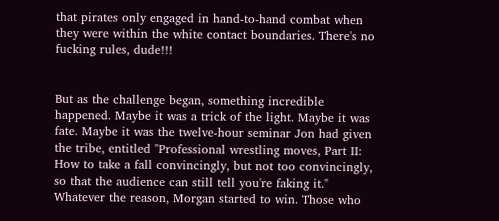that pirates only engaged in hand-to-hand combat when they were within the white contact boundaries. There's no fucking rules, dude!!!


But as the challenge began, something incredible happened. Maybe it was a trick of the light. Maybe it was fate. Maybe it was the twelve-hour seminar Jon had given the tribe, entitled "Professional wrestling moves, Part II: How to take a fall convincingly, but not too convincingly, so that the audience can still tell you're faking it." Whatever the reason, Morgan started to win. Those who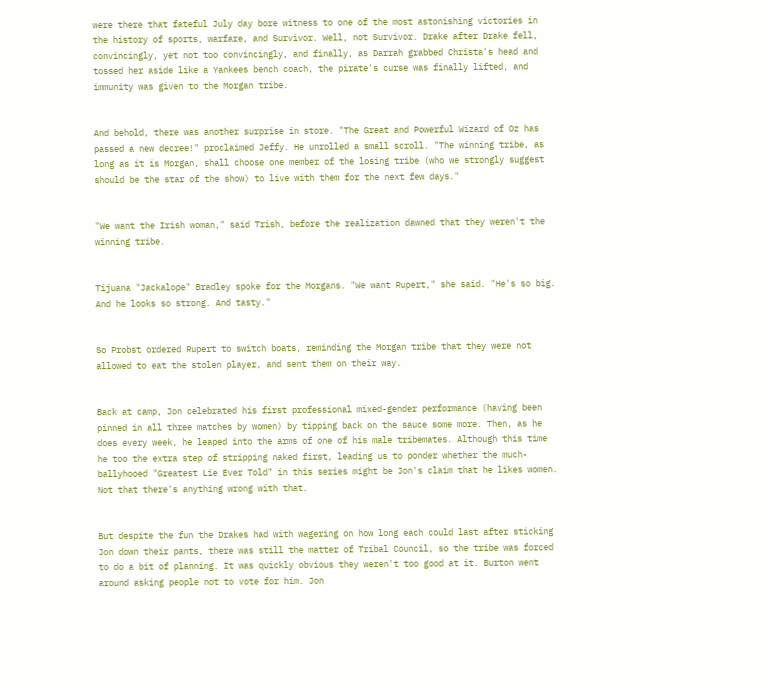were there that fateful July day bore witness to one of the most astonishing victories in the history of sports, warfare, and Survivor. Well, not Survivor. Drake after Drake fell, convincingly, yet not too convincingly, and finally, as Darrah grabbed Christa's head and tossed her aside like a Yankees bench coach, the pirate's curse was finally lifted, and immunity was given to the Morgan tribe.


And behold, there was another surprise in store. "The Great and Powerful Wizard of Oz has passed a new decree!" proclaimed Jeffy. He unrolled a small scroll. "The winning tribe, as long as it is Morgan, shall choose one member of the losing tribe (who we strongly suggest should be the star of the show) to live with them for the next few days."


"We want the Irish woman," said Trish, before the realization dawned that they weren't the winning tribe.


Tijuana "Jackalope" Bradley spoke for the Morgans. "We want Rupert," she said. "He's so big. And he looks so strong. And tasty."


So Probst ordered Rupert to switch boats, reminding the Morgan tribe that they were not allowed to eat the stolen player, and sent them on their way.


Back at camp, Jon celebrated his first professional mixed-gender performance (having been pinned in all three matches by women) by tipping back on the sauce some more. Then, as he does every week, he leaped into the arms of one of his male tribemates. Although this time he too the extra step of stripping naked first, leading us to ponder whether the much-ballyhooed "Greatest Lie Ever Told" in this series might be Jon's claim that he likes women. Not that there's anything wrong with that.


But despite the fun the Drakes had with wagering on how long each could last after sticking Jon down their pants, there was still the matter of Tribal Council, so the tribe was forced to do a bit of planning. It was quickly obvious they weren't too good at it. Burton went around asking people not to vote for him. Jon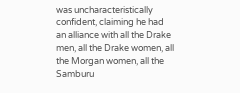was uncharacteristically confident, claiming he had an alliance with all the Drake men, all the Drake women, all the Morgan women, all the Samburu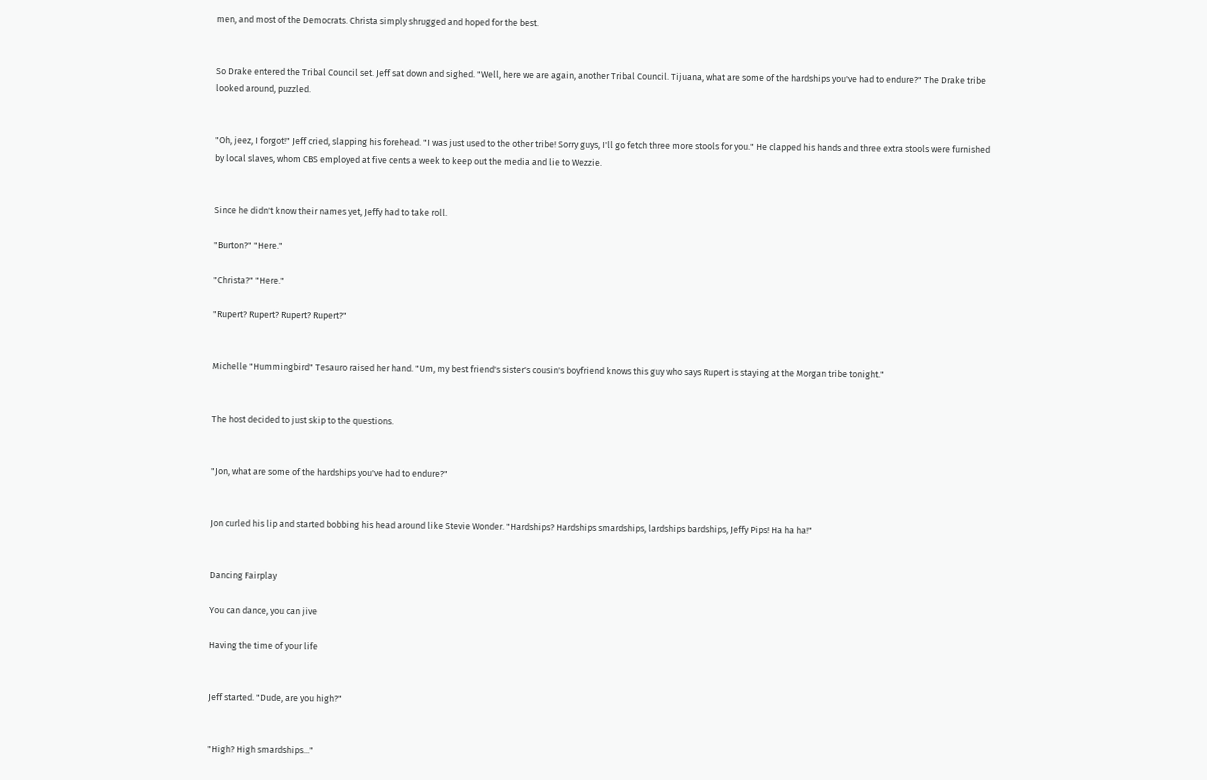men, and most of the Democrats. Christa simply shrugged and hoped for the best.


So Drake entered the Tribal Council set. Jeff sat down and sighed. "Well, here we are again, another Tribal Council. Tijuana, what are some of the hardships you've had to endure?" The Drake tribe looked around, puzzled.


"Oh, jeez, I forgot!" Jeff cried, slapping his forehead. "I was just used to the other tribe! Sorry guys, I'll go fetch three more stools for you." He clapped his hands and three extra stools were furnished by local slaves, whom CBS employed at five cents a week to keep out the media and lie to Wezzie.


Since he didn't know their names yet, Jeffy had to take roll.

"Burton?" "Here."

"Christa?" "Here."

"Rupert? Rupert? Rupert? Rupert?"


Michelle "Hummingbird" Tesauro raised her hand. "Um, my best friend's sister's cousin's boyfriend knows this guy who says Rupert is staying at the Morgan tribe tonight."


The host decided to just skip to the questions.


"Jon, what are some of the hardships you've had to endure?"


Jon curled his lip and started bobbing his head around like Stevie Wonder. "Hardships? Hardships smardships, lardships bardships, Jeffy Pips! Ha ha ha!"


Dancing Fairplay

You can dance, you can jive

Having the time of your life


Jeff started. "Dude, are you high?"


"High? High smardships..."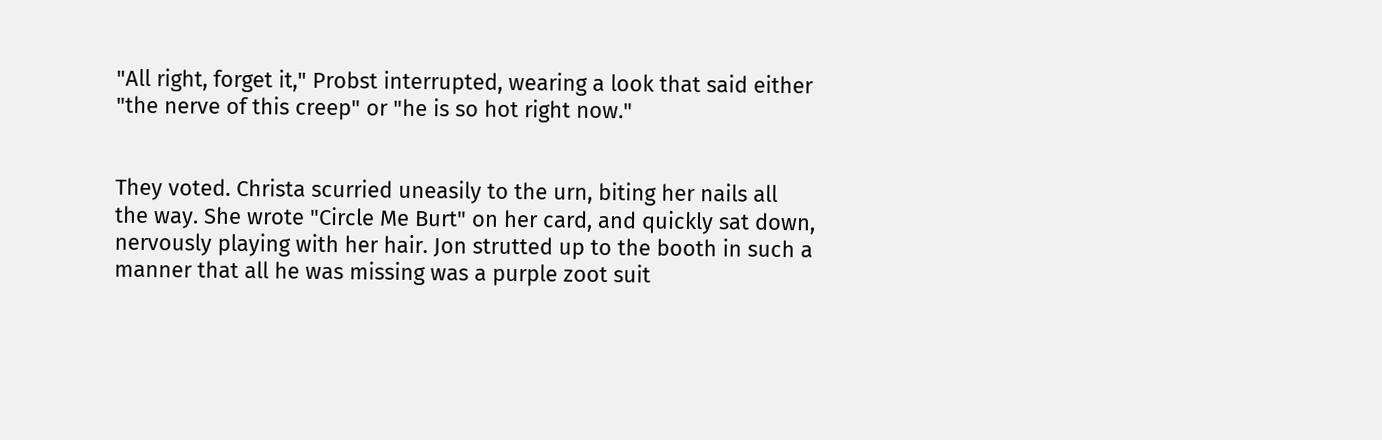"All right, forget it," Probst interrupted, wearing a look that said either "the nerve of this creep" or "he is so hot right now."


They voted. Christa scurried uneasily to the urn, biting her nails all the way. She wrote "Circle Me Burt" on her card, and quickly sat down, nervously playing with her hair. Jon strutted up to the booth in such a manner that all he was missing was a purple zoot suit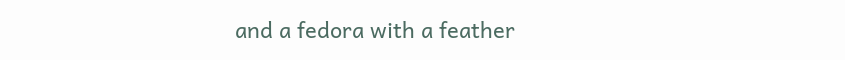and a fedora with a feather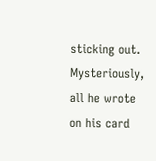sticking out. Mysteriously, all he wrote on his card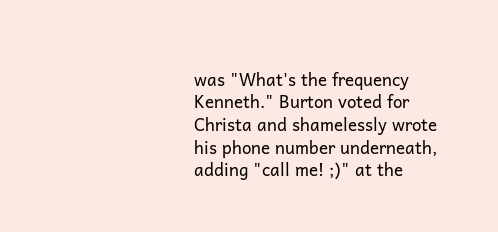was "What's the frequency Kenneth." Burton voted for Christa and shamelessly wrote his phone number underneath, adding "call me! ;)" at the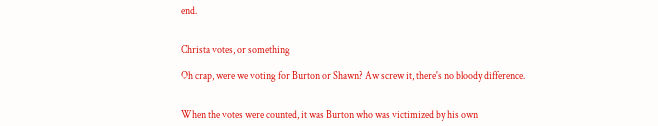end.


Christa votes, or something

Oh crap, were we voting for Burton or Shawn? Aw screw it, there's no bloody difference.


When the votes were counted, it was Burton who was victimized by his own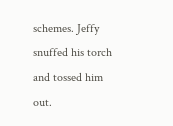schemes. Jeffy snuffed his torch and tossed him out.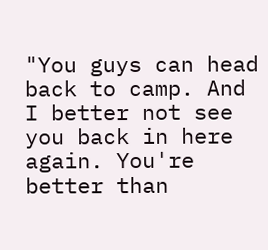"You guys can head back to camp. And I better not see you back in here again. You're better than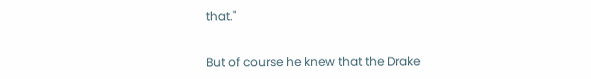that."


But of course he knew that the Drake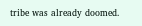tribe was already doomed.